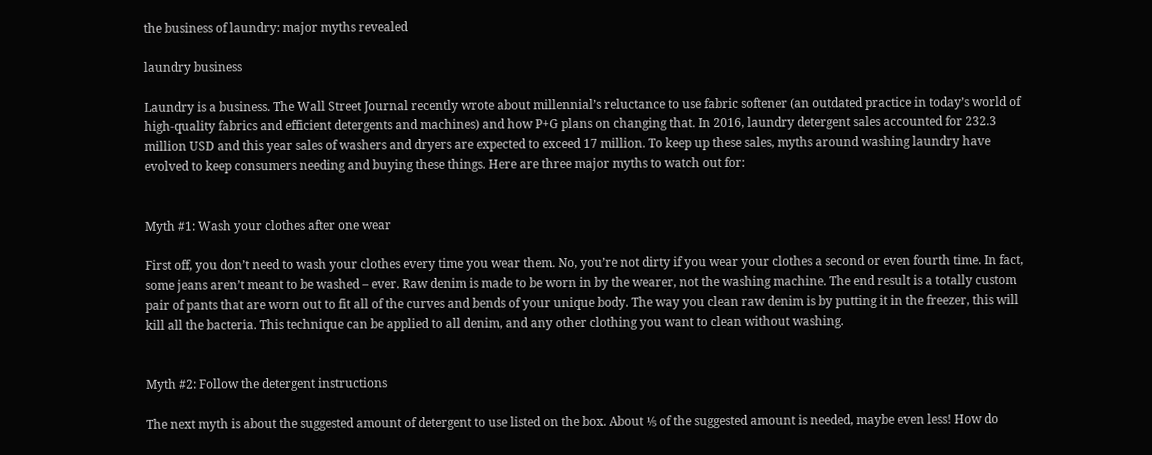the business of laundry: major myths revealed

laundry business

Laundry is a business. The Wall Street Journal recently wrote about millennial’s reluctance to use fabric softener (an outdated practice in today’s world of high-quality fabrics and efficient detergents and machines) and how P+G plans on changing that. In 2016, laundry detergent sales accounted for 232.3 million USD and this year sales of washers and dryers are expected to exceed 17 million. To keep up these sales, myths around washing laundry have evolved to keep consumers needing and buying these things. Here are three major myths to watch out for:


Myth #1: Wash your clothes after one wear

First off, you don’t need to wash your clothes every time you wear them. No, you’re not dirty if you wear your clothes a second or even fourth time. In fact, some jeans aren’t meant to be washed – ever. Raw denim is made to be worn in by the wearer, not the washing machine. The end result is a totally custom pair of pants that are worn out to fit all of the curves and bends of your unique body. The way you clean raw denim is by putting it in the freezer, this will kill all the bacteria. This technique can be applied to all denim, and any other clothing you want to clean without washing.


Myth #2: Follow the detergent instructions

The next myth is about the suggested amount of detergent to use listed on the box. About ⅕ of the suggested amount is needed, maybe even less! How do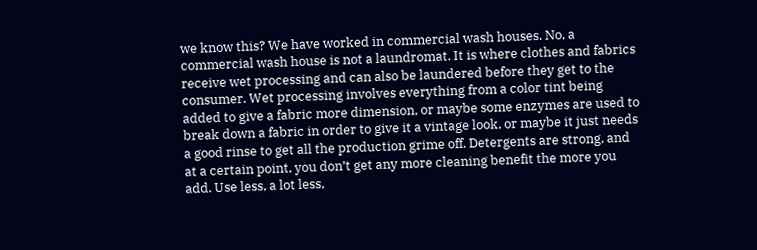we know this? We have worked in commercial wash houses. No, a commercial wash house is not a laundromat. It is where clothes and fabrics receive wet processing and can also be laundered before they get to the consumer. Wet processing involves everything from a color tint being added to give a fabric more dimension, or maybe some enzymes are used to break down a fabric in order to give it a vintage look, or maybe it just needs a good rinse to get all the production grime off. Detergents are strong, and at a certain point, you don’t get any more cleaning benefit the more you add. Use less, a lot less,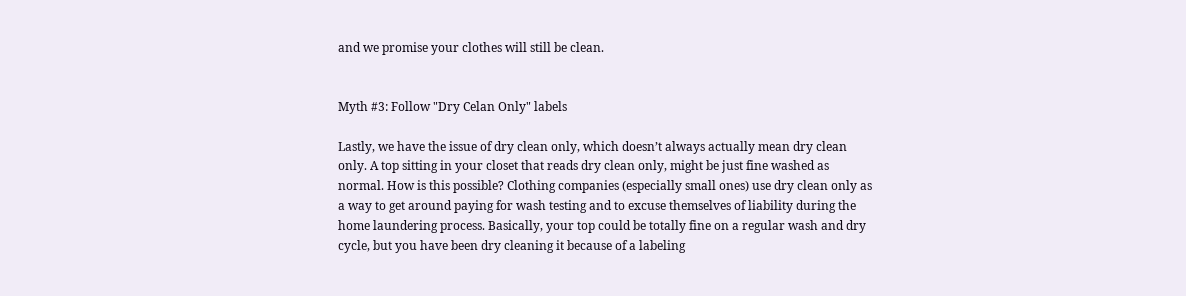and we promise your clothes will still be clean.


Myth #3: Follow "Dry Celan Only" labels

Lastly, we have the issue of dry clean only, which doesn’t always actually mean dry clean only. A top sitting in your closet that reads dry clean only, might be just fine washed as normal. How is this possible? Clothing companies (especially small ones) use dry clean only as a way to get around paying for wash testing and to excuse themselves of liability during the home laundering process. Basically, your top could be totally fine on a regular wash and dry cycle, but you have been dry cleaning it because of a labeling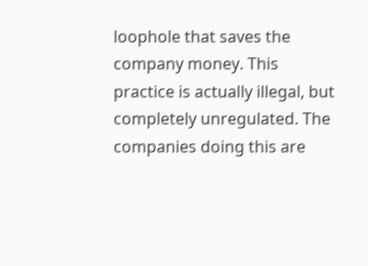loophole that saves the company money. This practice is actually illegal, but completely unregulated. The companies doing this are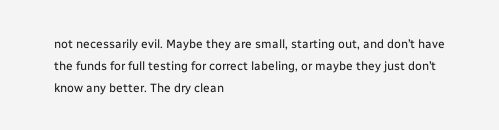not necessarily evil. Maybe they are small, starting out, and don’t have the funds for full testing for correct labeling, or maybe they just don’t know any better. The dry clean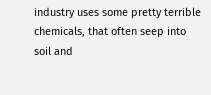industry uses some pretty terrible chemicals, that often seep into soil and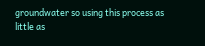groundwater so using this process as little as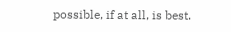possible, if at all, is best.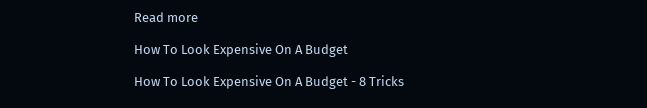Read more

How To Look Expensive On A Budget

How To Look Expensive On A Budget - 8 Tricks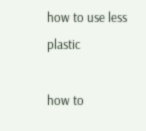how to use less plastic

how to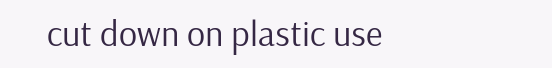cut down on plastic use